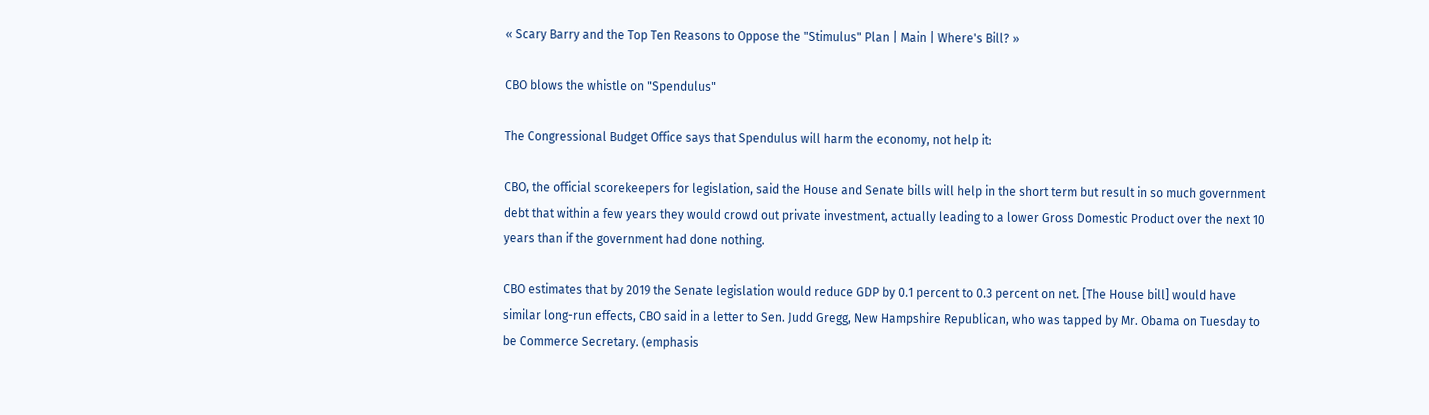« Scary Barry and the Top Ten Reasons to Oppose the "Stimulus" Plan | Main | Where's Bill? »

CBO blows the whistle on "Spendulus"

The Congressional Budget Office says that Spendulus will harm the economy, not help it:

CBO, the official scorekeepers for legislation, said the House and Senate bills will help in the short term but result in so much government debt that within a few years they would crowd out private investment, actually leading to a lower Gross Domestic Product over the next 10 years than if the government had done nothing.

CBO estimates that by 2019 the Senate legislation would reduce GDP by 0.1 percent to 0.3 percent on net. [The House bill] would have similar long-run effects, CBO said in a letter to Sen. Judd Gregg, New Hampshire Republican, who was tapped by Mr. Obama on Tuesday to be Commerce Secretary. (emphasis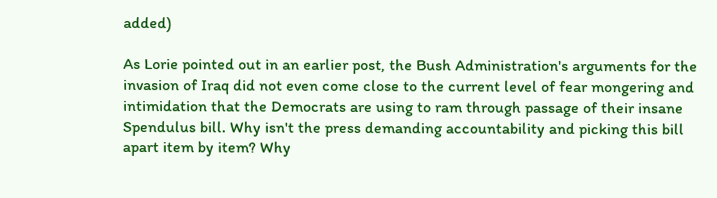added)

As Lorie pointed out in an earlier post, the Bush Administration's arguments for the invasion of Iraq did not even come close to the current level of fear mongering and intimidation that the Democrats are using to ram through passage of their insane Spendulus bill. Why isn't the press demanding accountability and picking this bill apart item by item? Why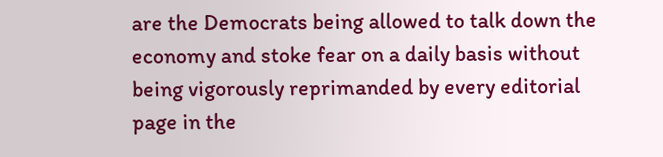are the Democrats being allowed to talk down the economy and stoke fear on a daily basis without being vigorously reprimanded by every editorial page in the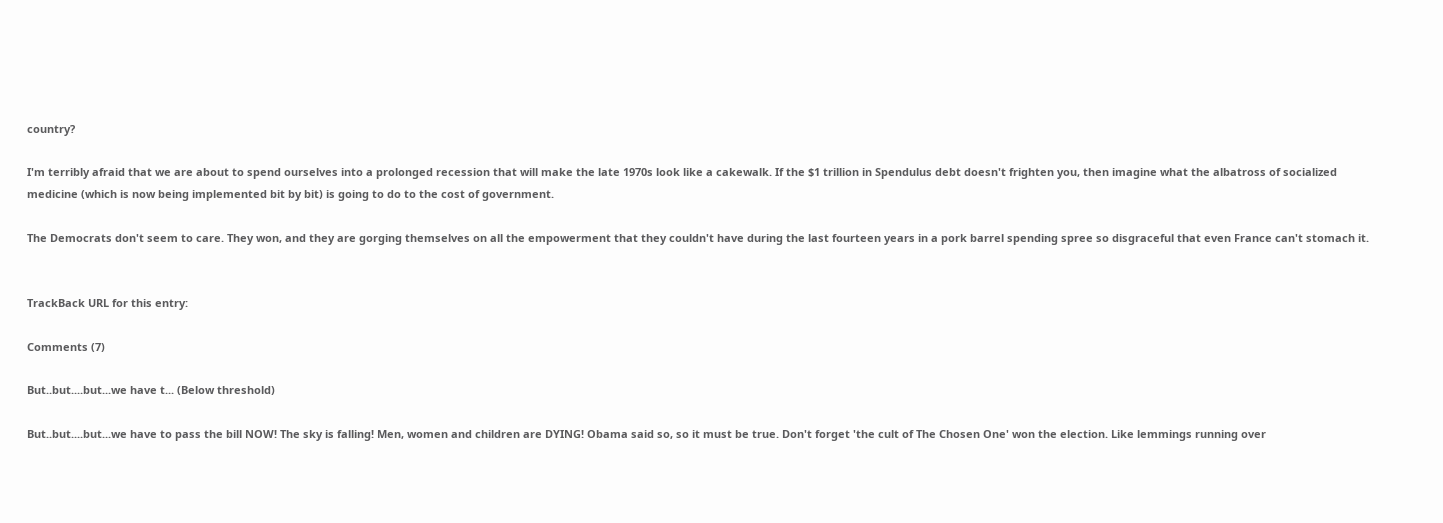country?

I'm terribly afraid that we are about to spend ourselves into a prolonged recession that will make the late 1970s look like a cakewalk. If the $1 trillion in Spendulus debt doesn't frighten you, then imagine what the albatross of socialized medicine (which is now being implemented bit by bit) is going to do to the cost of government.

The Democrats don't seem to care. They won, and they are gorging themselves on all the empowerment that they couldn't have during the last fourteen years in a pork barrel spending spree so disgraceful that even France can't stomach it.


TrackBack URL for this entry:

Comments (7)

But..but....but...we have t... (Below threshold)

But..but....but...we have to pass the bill NOW! The sky is falling! Men, women and children are DYING! Obama said so, so it must be true. Don't forget 'the cult of The Chosen One' won the election. Like lemmings running over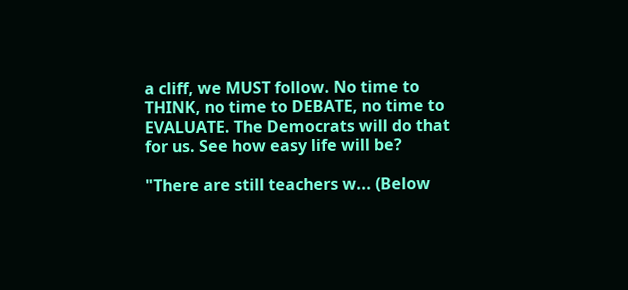a cliff, we MUST follow. No time to THINK, no time to DEBATE, no time to EVALUATE. The Democrats will do that for us. See how easy life will be?

"There are still teachers w... (Below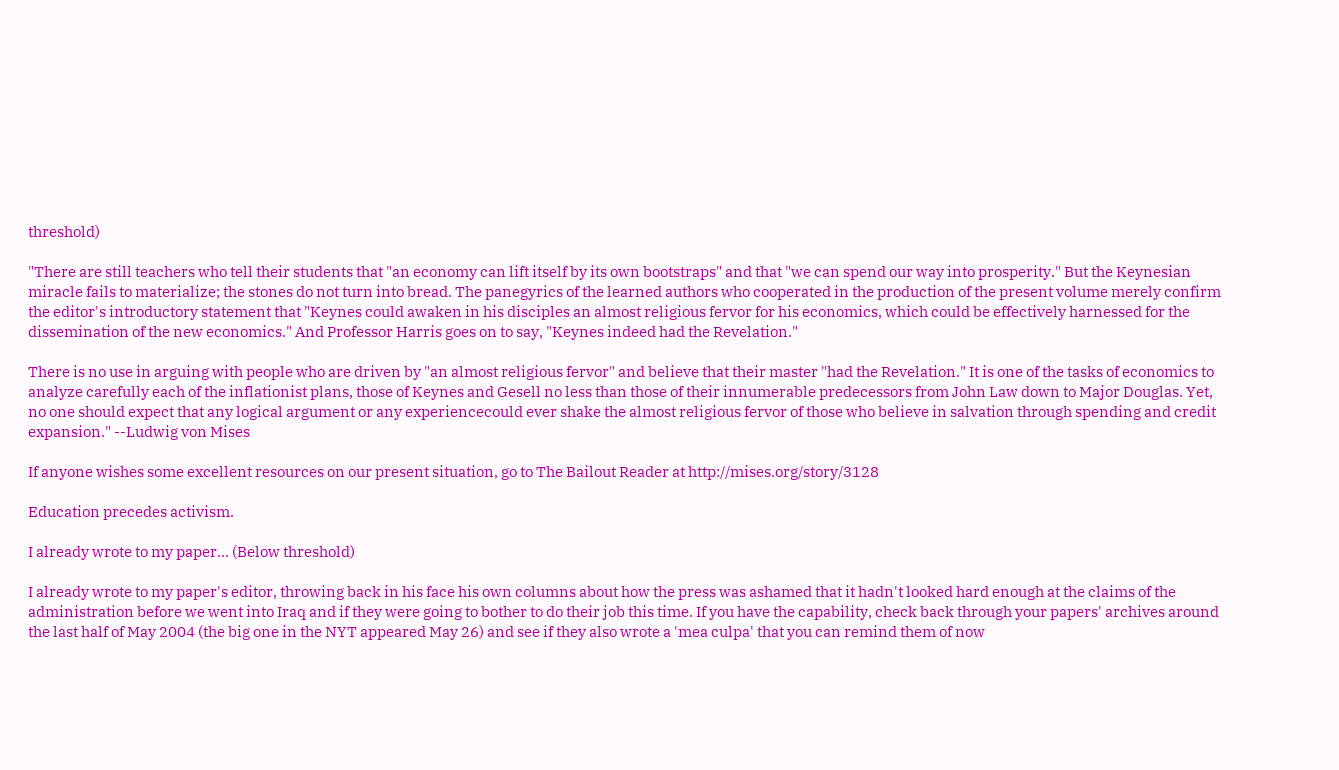threshold)

"There are still teachers who tell their students that "an economy can lift itself by its own bootstraps" and that "we can spend our way into prosperity." But the Keynesian miracle fails to materialize; the stones do not turn into bread. The panegyrics of the learned authors who cooperated in the production of the present volume merely confirm the editor's introductory statement that "Keynes could awaken in his disciples an almost religious fervor for his economics, which could be effectively harnessed for the dissemination of the new economics." And Professor Harris goes on to say, "Keynes indeed had the Revelation."

There is no use in arguing with people who are driven by "an almost religious fervor" and believe that their master "had the Revelation." It is one of the tasks of economics to analyze carefully each of the inflationist plans, those of Keynes and Gesell no less than those of their innumerable predecessors from John Law down to Major Douglas. Yet, no one should expect that any logical argument or any experiencecould ever shake the almost religious fervor of those who believe in salvation through spending and credit expansion." --Ludwig von Mises

If anyone wishes some excellent resources on our present situation, go to The Bailout Reader at http://mises.org/story/3128

Education precedes activism.

I already wrote to my paper... (Below threshold)

I already wrote to my paper's editor, throwing back in his face his own columns about how the press was ashamed that it hadn't looked hard enough at the claims of the administration before we went into Iraq and if they were going to bother to do their job this time. If you have the capability, check back through your papers' archives around the last half of May 2004 (the big one in the NYT appeared May 26) and see if they also wrote a 'mea culpa' that you can remind them of now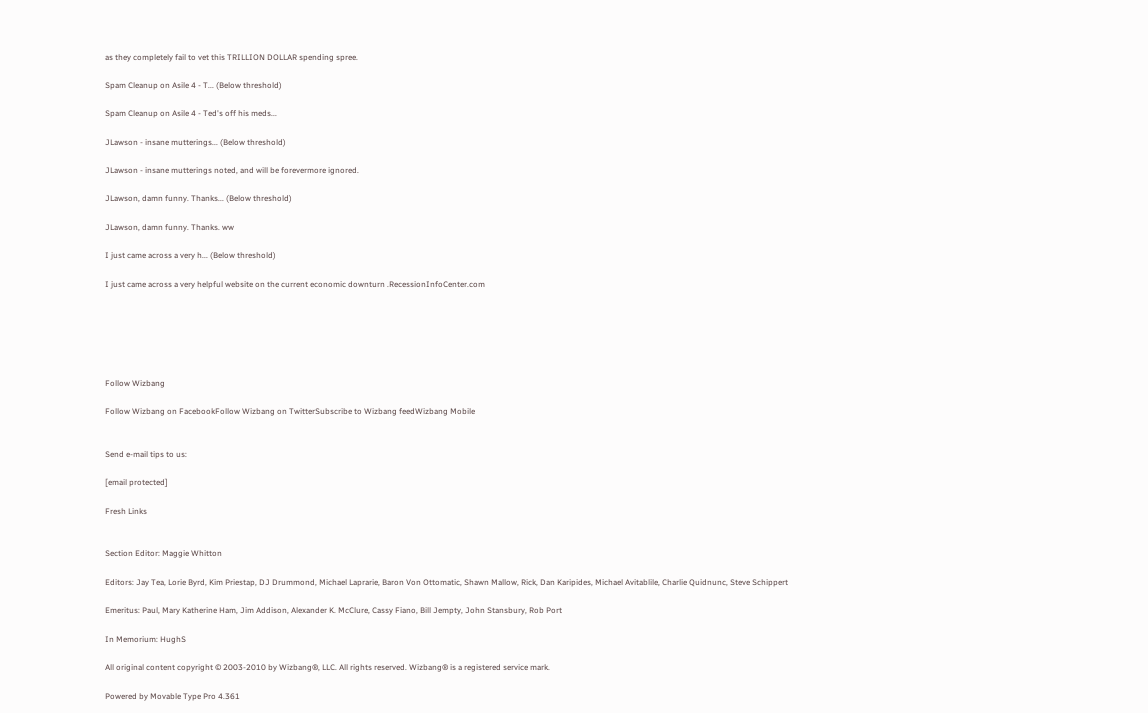as they completely fail to vet this TRILLION DOLLAR spending spree.

Spam Cleanup on Asile 4 - T... (Below threshold)

Spam Cleanup on Asile 4 - Ted's off his meds...

JLawson - insane mutterings... (Below threshold)

JLawson - insane mutterings noted, and will be forevermore ignored.

JLawson, damn funny. Thanks... (Below threshold)

JLawson, damn funny. Thanks. ww

I just came across a very h... (Below threshold)

I just came across a very helpful website on the current economic downturn .RecessionInfoCenter.com






Follow Wizbang

Follow Wizbang on FacebookFollow Wizbang on TwitterSubscribe to Wizbang feedWizbang Mobile


Send e-mail tips to us:

[email protected]

Fresh Links


Section Editor: Maggie Whitton

Editors: Jay Tea, Lorie Byrd, Kim Priestap, DJ Drummond, Michael Laprarie, Baron Von Ottomatic, Shawn Mallow, Rick, Dan Karipides, Michael Avitablile, Charlie Quidnunc, Steve Schippert

Emeritus: Paul, Mary Katherine Ham, Jim Addison, Alexander K. McClure, Cassy Fiano, Bill Jempty, John Stansbury, Rob Port

In Memorium: HughS

All original content copyright © 2003-2010 by Wizbang®, LLC. All rights reserved. Wizbang® is a registered service mark.

Powered by Movable Type Pro 4.361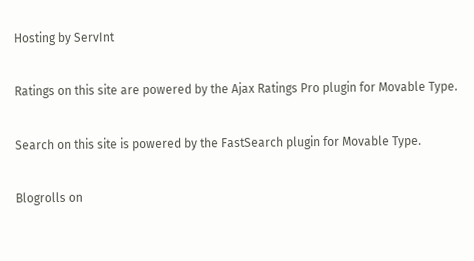Hosting by ServInt

Ratings on this site are powered by the Ajax Ratings Pro plugin for Movable Type.

Search on this site is powered by the FastSearch plugin for Movable Type.

Blogrolls on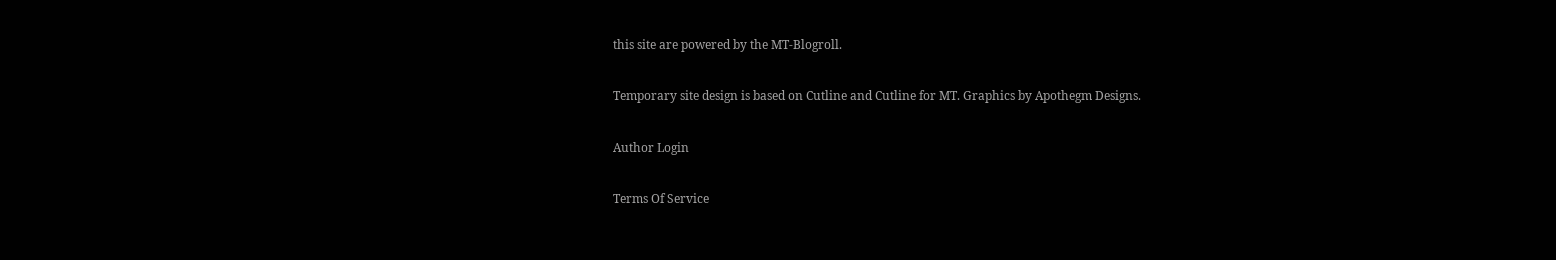this site are powered by the MT-Blogroll.

Temporary site design is based on Cutline and Cutline for MT. Graphics by Apothegm Designs.

Author Login

Terms Of Service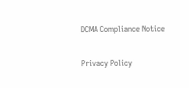DCMA Compliance Notice

Privacy Policy